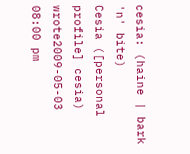cesia: (haine | bark 'n' bite)
Cesia ([personal profile] cesia) wrote2009-05-03 08:00 pm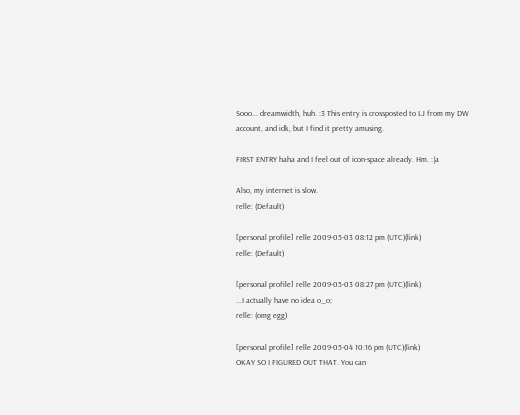Sooo... dreamwidth, huh. :3 This entry is crossposted to LJ from my DW account, and idk, but I find it pretty amusing.

FIRST ENTRY haha and I feel out of icon-space already. Hm. :|a

Also, my internet is slow.
relle: (Default)

[personal profile] relle 2009-05-03 08:12 pm (UTC)(link)
relle: (Default)

[personal profile] relle 2009-05-03 08:27 pm (UTC)(link)
...I actually have no idea o_o;
relle: (omg egg)

[personal profile] relle 2009-05-04 10:16 pm (UTC)(link)
OKAY SO I FIGURED OUT THAT. You can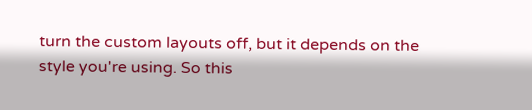turn the custom layouts off, but it depends on the style you're using. So this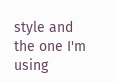style and the one I'm using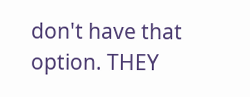don't have that option. THEY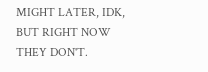MIGHT LATER, IDK, BUT RIGHT NOW THEY DON'T.